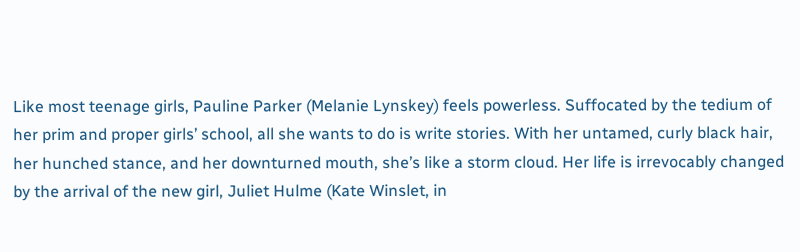Like most teenage girls, Pauline Parker (Melanie Lynskey) feels powerless. Suffocated by the tedium of her prim and proper girls’ school, all she wants to do is write stories. With her untamed, curly black hair, her hunched stance, and her downturned mouth, she’s like a storm cloud. Her life is irrevocably changed by the arrival of the new girl, Juliet Hulme (Kate Winslet, in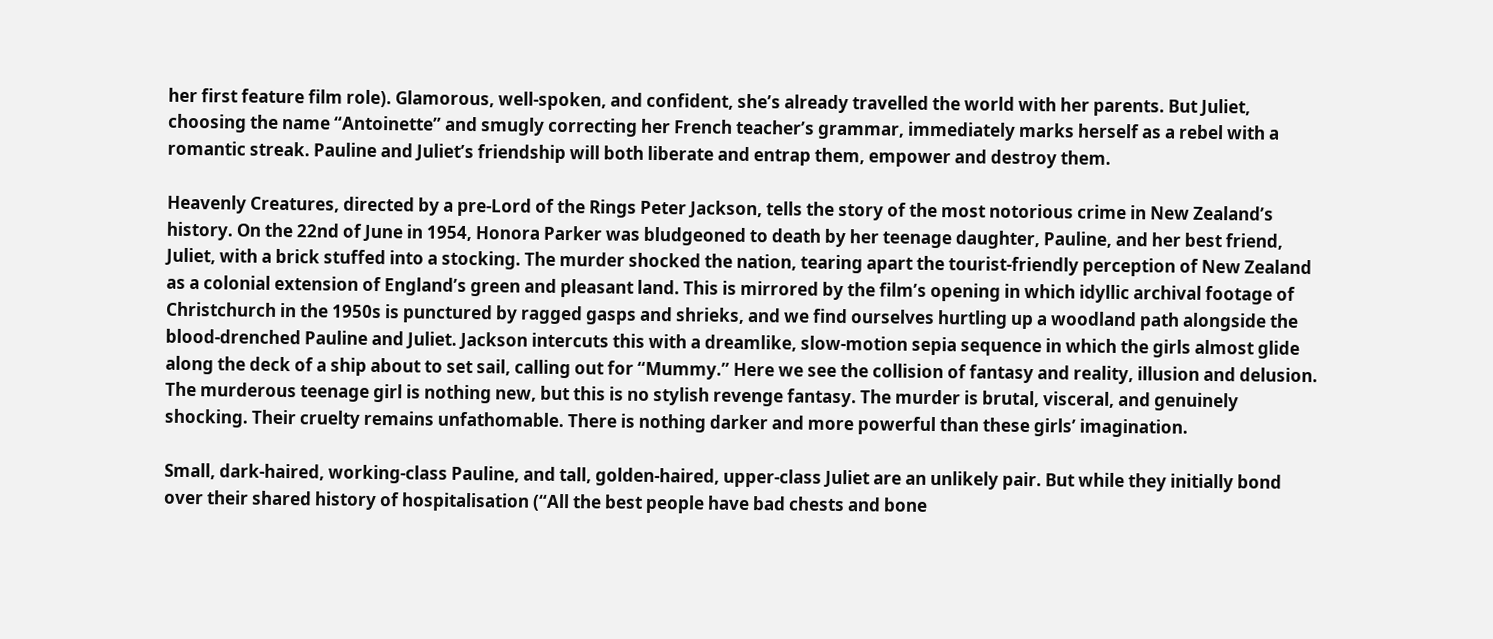her first feature film role). Glamorous, well-spoken, and confident, she’s already travelled the world with her parents. But Juliet, choosing the name “Antoinette” and smugly correcting her French teacher’s grammar, immediately marks herself as a rebel with a romantic streak. Pauline and Juliet’s friendship will both liberate and entrap them, empower and destroy them.

Heavenly Creatures, directed by a pre-Lord of the Rings Peter Jackson, tells the story of the most notorious crime in New Zealand’s history. On the 22nd of June in 1954, Honora Parker was bludgeoned to death by her teenage daughter, Pauline, and her best friend, Juliet, with a brick stuffed into a stocking. The murder shocked the nation, tearing apart the tourist-friendly perception of New Zealand as a colonial extension of England’s green and pleasant land. This is mirrored by the film’s opening in which idyllic archival footage of Christchurch in the 1950s is punctured by ragged gasps and shrieks, and we find ourselves hurtling up a woodland path alongside the blood-drenched Pauline and Juliet. Jackson intercuts this with a dreamlike, slow-motion sepia sequence in which the girls almost glide along the deck of a ship about to set sail, calling out for “Mummy.” Here we see the collision of fantasy and reality, illusion and delusion. The murderous teenage girl is nothing new, but this is no stylish revenge fantasy. The murder is brutal, visceral, and genuinely shocking. Their cruelty remains unfathomable. There is nothing darker and more powerful than these girls’ imagination.

Small, dark-haired, working-class Pauline, and tall, golden-haired, upper-class Juliet are an unlikely pair. But while they initially bond over their shared history of hospitalisation (“All the best people have bad chests and bone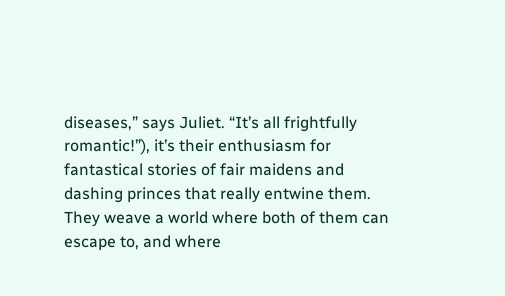diseases,” says Juliet. “It’s all frightfully romantic!”), it’s their enthusiasm for fantastical stories of fair maidens and dashing princes that really entwine them. They weave a world where both of them can escape to, and where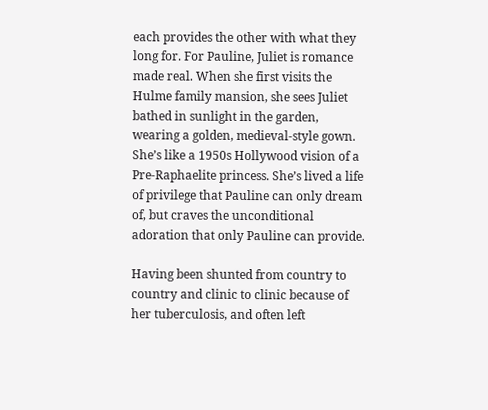each provides the other with what they long for. For Pauline, Juliet is romance made real. When she first visits the Hulme family mansion, she sees Juliet bathed in sunlight in the garden, wearing a golden, medieval-style gown. She’s like a 1950s Hollywood vision of a Pre-Raphaelite princess. She’s lived a life of privilege that Pauline can only dream of, but craves the unconditional adoration that only Pauline can provide.

Having been shunted from country to country and clinic to clinic because of her tuberculosis, and often left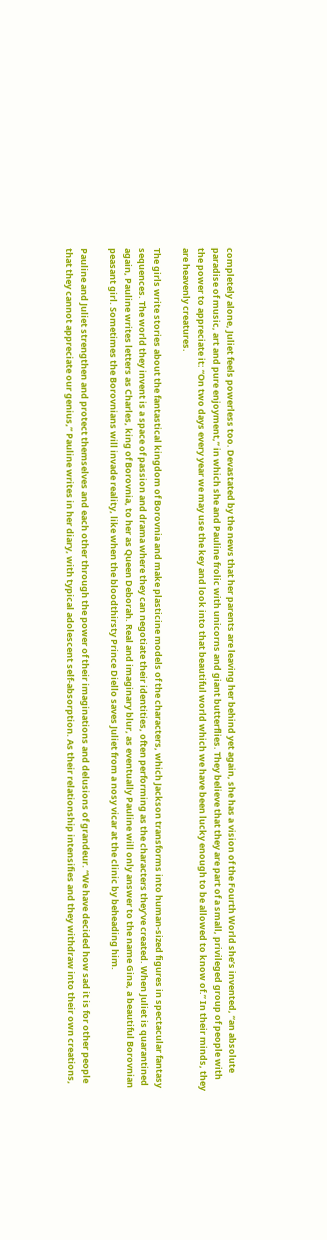completely alone, Juliet feels powerless too. Devastated by the news that her parents are leaving her behind yet again, she has a vision of the Fourth World she’s invented, “an absolute paradise of music, art and pure enjoyment,” in which she and Pauline frolic with unicorns and giant butterflies. They believe that they are part of a small, privileged group of people with the power to appreciate it: “On two days every year we may use the key and look into that beautiful world which we have been lucky enough to be allowed to know of.” In their minds, they are heavenly creatures.

The girls write stories about the fantastical kingdom of Borovnia and make plasticine models of the characters, which Jackson transforms into human-sized figures in spectacular fantasy sequences. The world they invent is a space of passion and drama where they can negotiate their identities, often performing as the characters they’ve created. When Juliet is quarantined again, Pauline writes letters as Charles, king of Borovnia, to her as Queen Deborah. Real and imaginary blur, as eventually Pauline will only answer to the name Gina, a beautiful Borovnian peasant girl. Sometimes the Borovnians will invade reality, like when the bloodthirsty Prince Diello saves Juliet from a nosy vicar at the clinic by beheading him.

Pauline and Juliet strengthen and protect themselves and each other through the power of their imaginations and delusions of grandeur. “We have decided how sad it is for other people that they cannot appreciate our genius,” Pauline writes in her diary, with typical adolescent self-absorption. As their relationship intensifies and they withdraw into their own creations,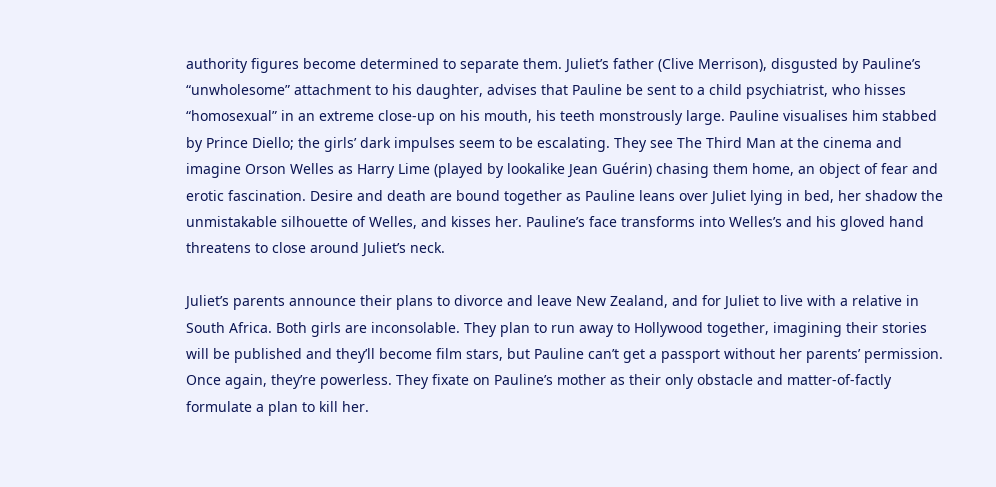authority figures become determined to separate them. Juliet’s father (Clive Merrison), disgusted by Pauline’s “unwholesome” attachment to his daughter, advises that Pauline be sent to a child psychiatrist, who hisses “homosexual” in an extreme close-up on his mouth, his teeth monstrously large. Pauline visualises him stabbed by Prince Diello; the girls’ dark impulses seem to be escalating. They see The Third Man at the cinema and imagine Orson Welles as Harry Lime (played by lookalike Jean Guérin) chasing them home, an object of fear and erotic fascination. Desire and death are bound together as Pauline leans over Juliet lying in bed, her shadow the unmistakable silhouette of Welles, and kisses her. Pauline’s face transforms into Welles’s and his gloved hand threatens to close around Juliet’s neck.

Juliet’s parents announce their plans to divorce and leave New Zealand, and for Juliet to live with a relative in South Africa. Both girls are inconsolable. They plan to run away to Hollywood together, imagining their stories will be published and they’ll become film stars, but Pauline can’t get a passport without her parents’ permission. Once again, they’re powerless. They fixate on Pauline’s mother as their only obstacle and matter-of-factly formulate a plan to kill her.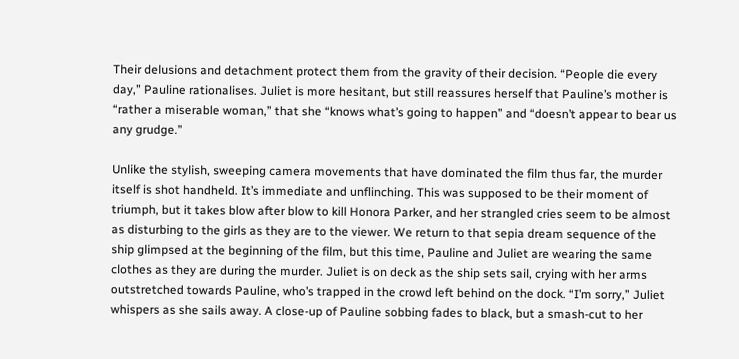Their delusions and detachment protect them from the gravity of their decision. “People die every day,” Pauline rationalises. Juliet is more hesitant, but still reassures herself that Pauline’s mother is “rather a miserable woman,” that she “knows what’s going to happen” and “doesn’t appear to bear us any grudge.”

Unlike the stylish, sweeping camera movements that have dominated the film thus far, the murder itself is shot handheld. It’s immediate and unflinching. This was supposed to be their moment of triumph, but it takes blow after blow to kill Honora Parker, and her strangled cries seem to be almost as disturbing to the girls as they are to the viewer. We return to that sepia dream sequence of the ship glimpsed at the beginning of the film, but this time, Pauline and Juliet are wearing the same clothes as they are during the murder. Juliet is on deck as the ship sets sail, crying with her arms outstretched towards Pauline, who’s trapped in the crowd left behind on the dock. “I’m sorry,” Juliet whispers as she sails away. A close-up of Pauline sobbing fades to black, but a smash-cut to her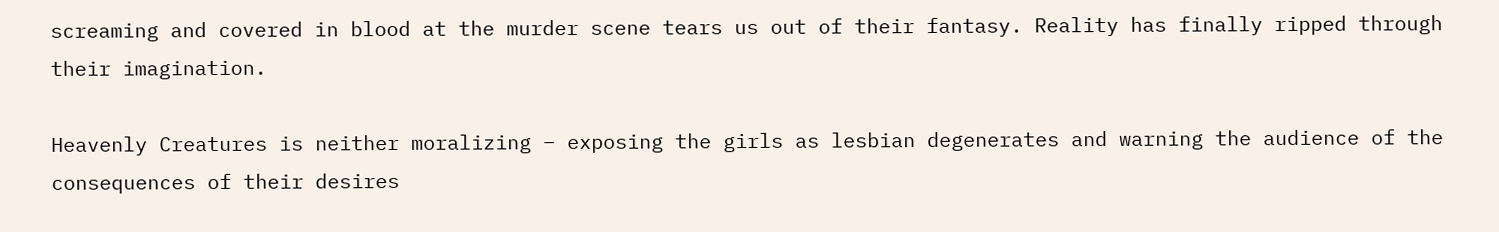screaming and covered in blood at the murder scene tears us out of their fantasy. Reality has finally ripped through their imagination.

Heavenly Creatures is neither moralizing – exposing the girls as lesbian degenerates and warning the audience of the consequences of their desires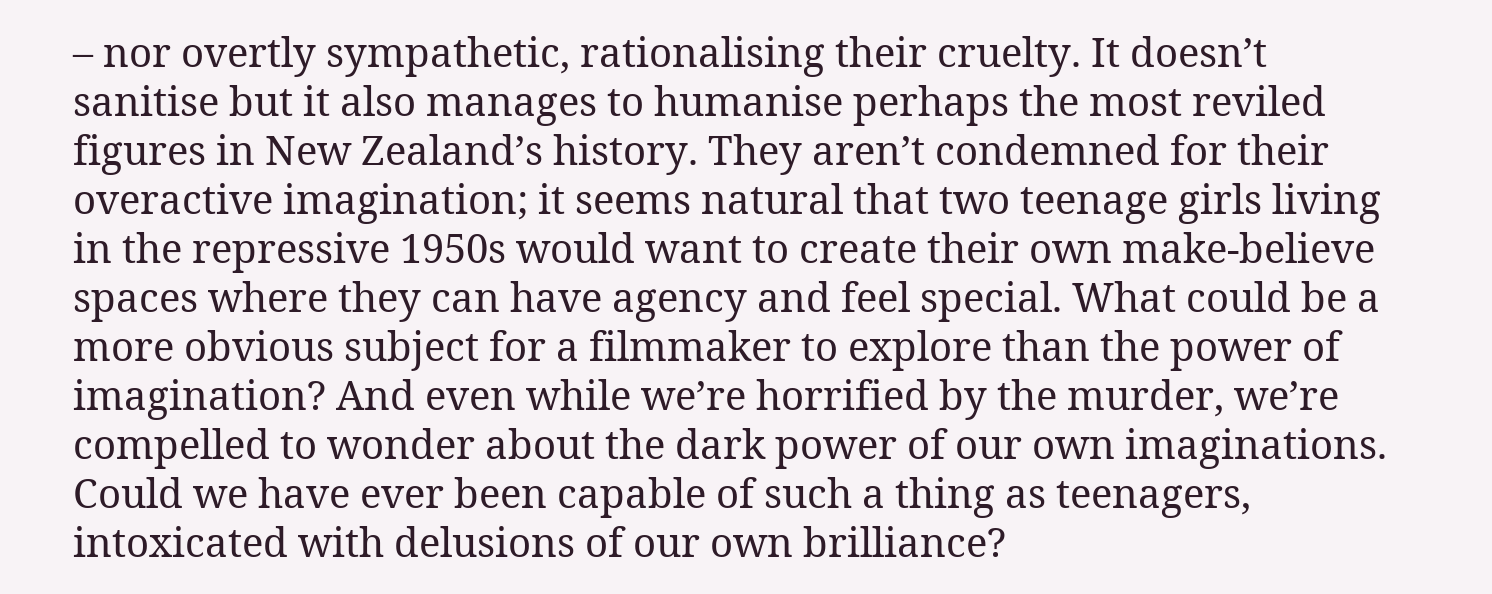– nor overtly sympathetic, rationalising their cruelty. It doesn’t sanitise but it also manages to humanise perhaps the most reviled figures in New Zealand’s history. They aren’t condemned for their overactive imagination; it seems natural that two teenage girls living in the repressive 1950s would want to create their own make-believe spaces where they can have agency and feel special. What could be a more obvious subject for a filmmaker to explore than the power of imagination? And even while we’re horrified by the murder, we’re compelled to wonder about the dark power of our own imaginations. Could we have ever been capable of such a thing as teenagers, intoxicated with delusions of our own brilliance?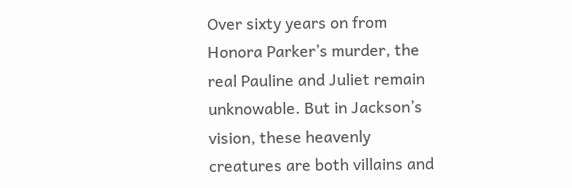Over sixty years on from Honora Parker’s murder, the real Pauline and Juliet remain unknowable. But in Jackson’s vision, these heavenly creatures are both villains and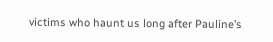victims who haunt us long after Pauline’s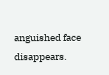anguished face disappears.